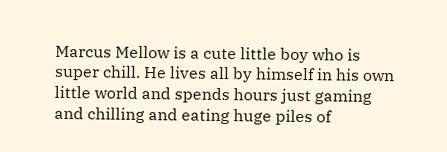Marcus Mellow is a cute little boy who is super chill. He lives all by himself in his own little world and spends hours just gaming and chilling and eating huge piles of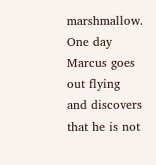marshmallow. One day Marcus goes out flying and discovers that he is not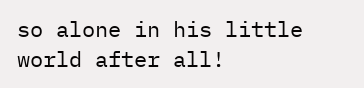so alone in his little world after all!